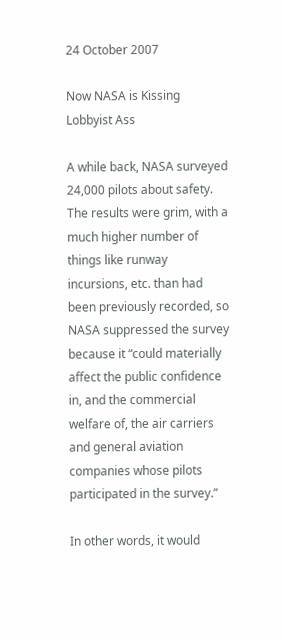24 October 2007

Now NASA is Kissing Lobbyist Ass

A while back, NASA surveyed 24,000 pilots about safety. The results were grim, with a much higher number of things like runway incursions, etc. than had been previously recorded, so NASA suppressed the survey because it “could materially affect the public confidence in, and the commercial welfare of, the air carriers and general aviation companies whose pilots participated in the survey.”

In other words, it would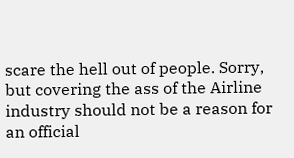scare the hell out of people. Sorry, but covering the ass of the Airline industry should not be a reason for an official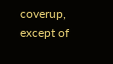coverup, except of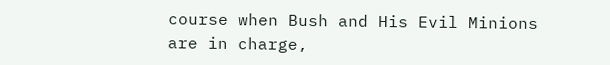course when Bush and His Evil Minions are in charge,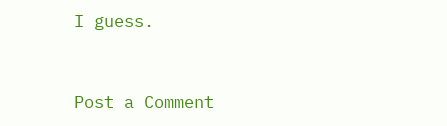I guess.


Post a Comment